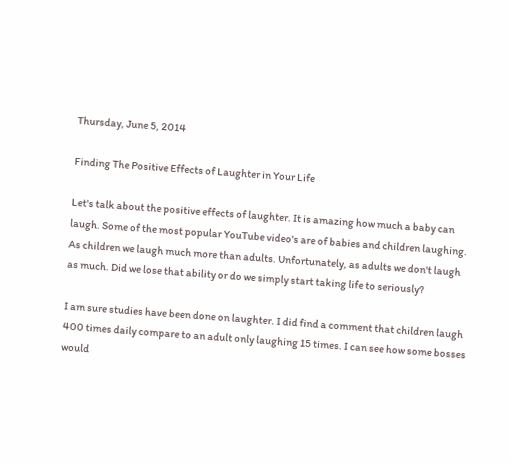Thursday, June 5, 2014

Finding The Positive Effects of Laughter in Your Life

Let's talk about the positive effects of laughter. It is amazing how much a baby can laugh. Some of the most popular YouTube video's are of babies and children laughing. As children we laugh much more than adults. Unfortunately, as adults we don't laugh as much. Did we lose that ability or do we simply start taking life to seriously?

I am sure studies have been done on laughter. I did find a comment that children laugh 400 times daily compare to an adult only laughing 15 times. I can see how some bosses would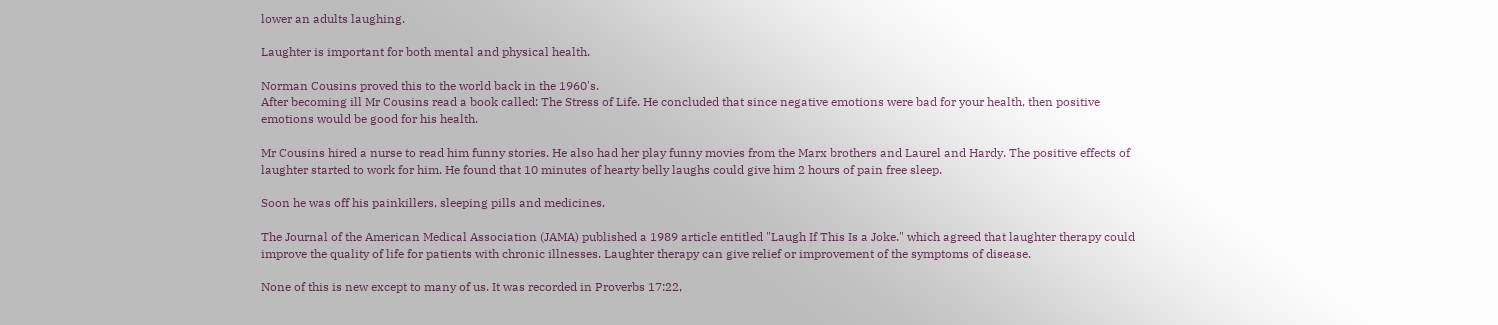lower an adults laughing.

Laughter is important for both mental and physical health.

Norman Cousins proved this to the world back in the 1960's.
After becoming ill Mr Cousins read a book called: The Stress of Life. He concluded that since negative emotions were bad for your health, then positive emotions would be good for his health.

Mr Cousins hired a nurse to read him funny stories. He also had her play funny movies from the Marx brothers and Laurel and Hardy. The positive effects of laughter started to work for him. He found that 10 minutes of hearty belly laughs could give him 2 hours of pain free sleep.

Soon he was off his painkillers, sleeping pills and medicines.

The Journal of the American Medical Association (JAMA) published a 1989 article entitled "Laugh If This Is a Joke." which agreed that laughter therapy could improve the quality of life for patients with chronic illnesses. Laughter therapy can give relief or improvement of the symptoms of disease.

None of this is new except to many of us. It was recorded in Proverbs 17:22,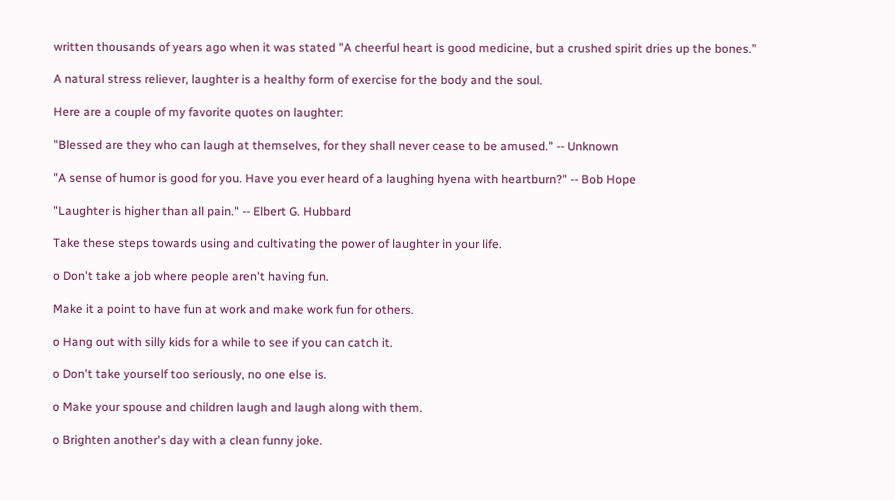written thousands of years ago when it was stated "A cheerful heart is good medicine, but a crushed spirit dries up the bones."

A natural stress reliever, laughter is a healthy form of exercise for the body and the soul.

Here are a couple of my favorite quotes on laughter:

"Blessed are they who can laugh at themselves, for they shall never cease to be amused." -- Unknown

"A sense of humor is good for you. Have you ever heard of a laughing hyena with heartburn?" -- Bob Hope

"Laughter is higher than all pain." -- Elbert G. Hubbard

Take these steps towards using and cultivating the power of laughter in your life.

o Don't take a job where people aren't having fun.

Make it a point to have fun at work and make work fun for others.

o Hang out with silly kids for a while to see if you can catch it.

o Don't take yourself too seriously, no one else is.

o Make your spouse and children laugh and laugh along with them.

o Brighten another's day with a clean funny joke.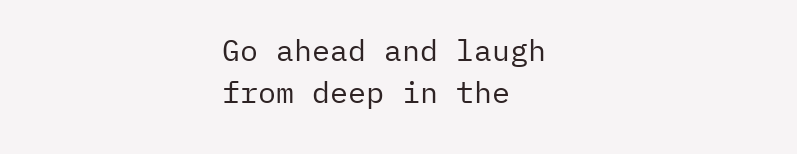Go ahead and laugh from deep in the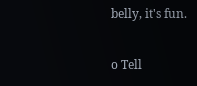belly, it's fun.

o Tell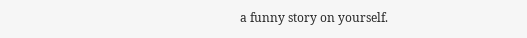a funny story on yourself.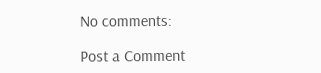No comments:

Post a Comment